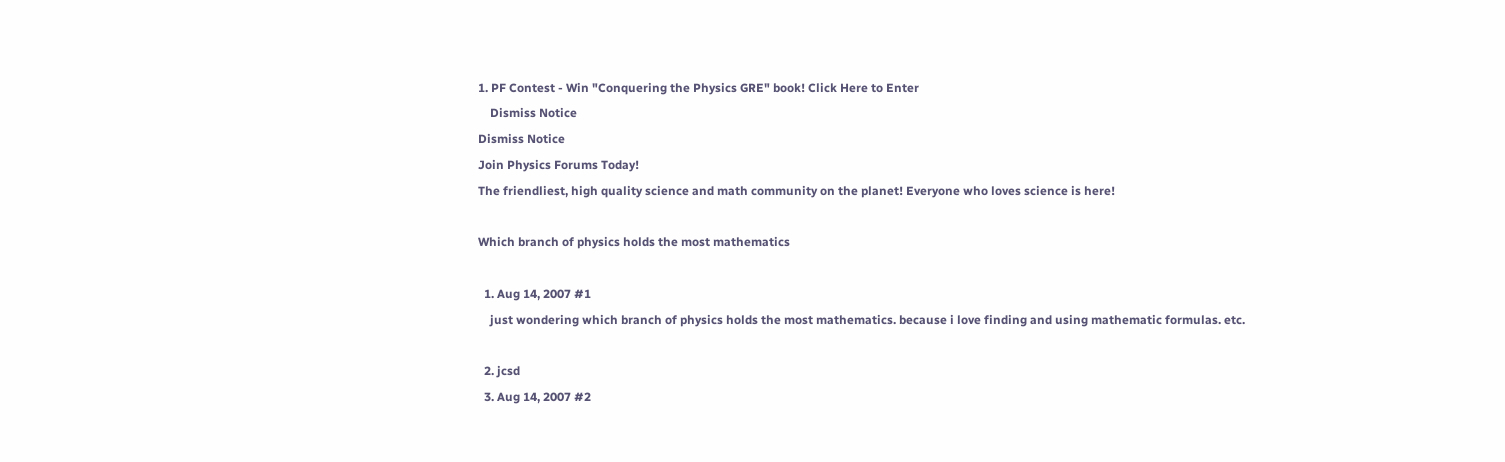1. PF Contest - Win "Conquering the Physics GRE" book! Click Here to Enter
    Dismiss Notice
Dismiss Notice
Join Physics Forums Today!
The friendliest, high quality science and math community on the planet! Everyone who loves science is here!

Which branch of physics holds the most mathematics

  1. Aug 14, 2007 #1
    just wondering which branch of physics holds the most mathematics. because i love finding and using mathematic formulas. etc.

  2. jcsd
  3. Aug 14, 2007 #2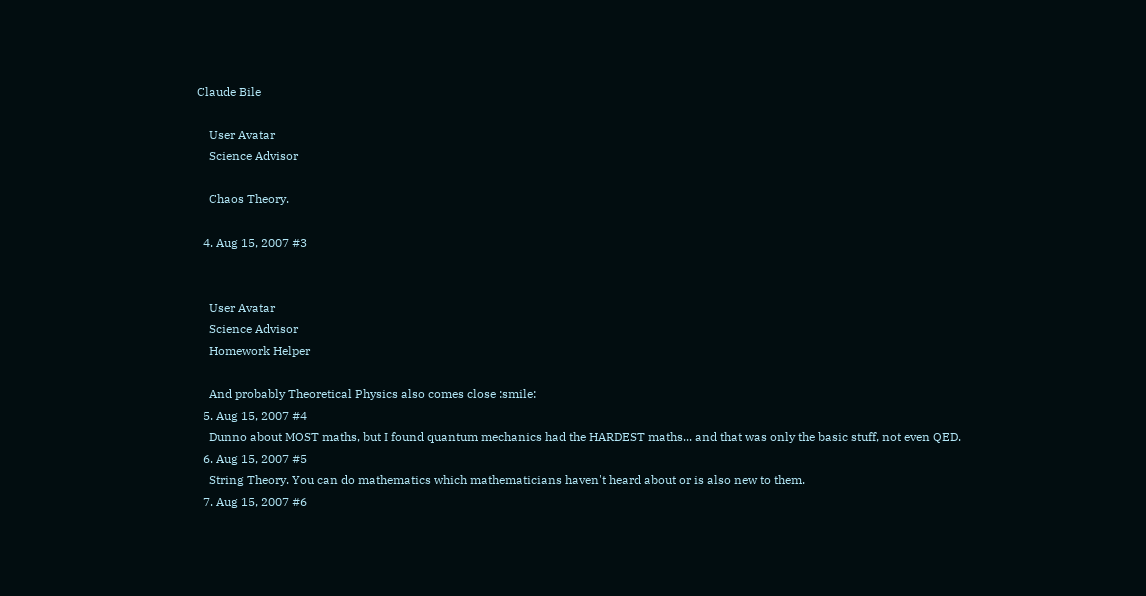Claude Bile

    User Avatar
    Science Advisor

    Chaos Theory.

  4. Aug 15, 2007 #3


    User Avatar
    Science Advisor
    Homework Helper

    And probably Theoretical Physics also comes close :smile:
  5. Aug 15, 2007 #4
    Dunno about MOST maths, but I found quantum mechanics had the HARDEST maths... and that was only the basic stuff, not even QED.
  6. Aug 15, 2007 #5
    String Theory. You can do mathematics which mathematicians haven't heard about or is also new to them.
  7. Aug 15, 2007 #6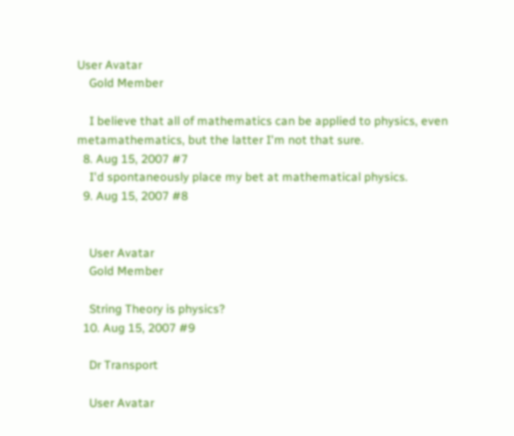User Avatar
    Gold Member

    I believe that all of mathematics can be applied to physics, even metamathematics, but the latter I'm not that sure.
  8. Aug 15, 2007 #7
    I'd spontaneously place my bet at mathematical physics.
  9. Aug 15, 2007 #8


    User Avatar
    Gold Member

    String Theory is physics?
  10. Aug 15, 2007 #9

    Dr Transport

    User Avatar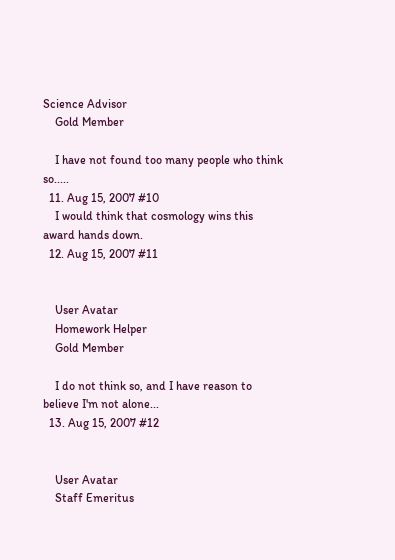Science Advisor
    Gold Member

    I have not found too many people who think so.....
  11. Aug 15, 2007 #10
    I would think that cosmology wins this award hands down.
  12. Aug 15, 2007 #11


    User Avatar
    Homework Helper
    Gold Member

    I do not think so, and I have reason to believe I'm not alone...
  13. Aug 15, 2007 #12


    User Avatar
    Staff Emeritus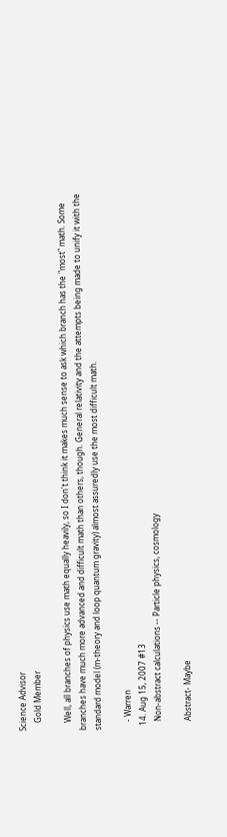Science Advisor
    Gold Member

    Well, all branches of physics use math equally heavily, so I don't think it makes much sense to ask which branch has the "most" math. Some branches have much more advanced and difficult math than others, though. General relativity and the attempts being made to unify it with the standard model (m-theory and loop quantum gravity) almost assuredly use the most difficult math.

    - Warren
  14. Aug 15, 2007 #13
    Non-abstract calculations -- Particle physics, cosmology

    Abstract- Maybe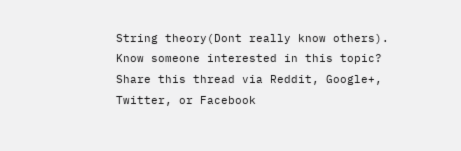String theory(Dont really know others).
Know someone interested in this topic? Share this thread via Reddit, Google+, Twitter, or Facebook